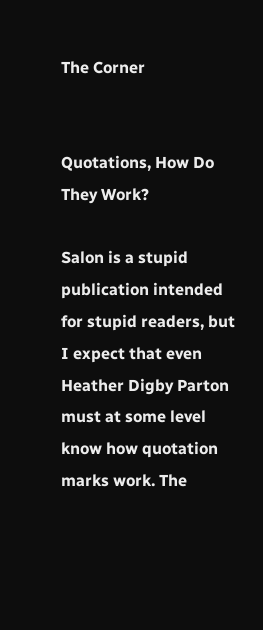The Corner


Quotations, How Do They Work?

Salon is a stupid publication intended for stupid readers, but I expect that even Heather Digby Parton must at some level know how quotation marks work. The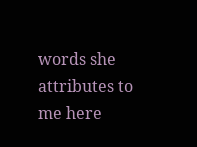words she attributes to me here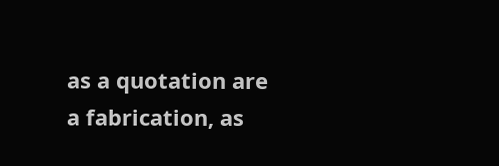as a quotation are a fabrication, as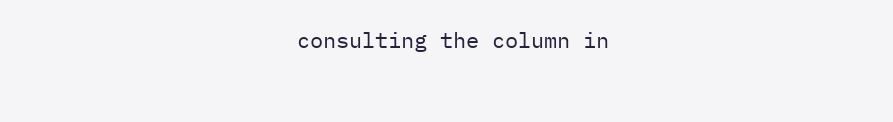consulting the column in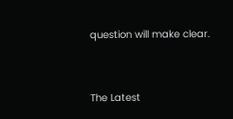question will make clear.


The Latest